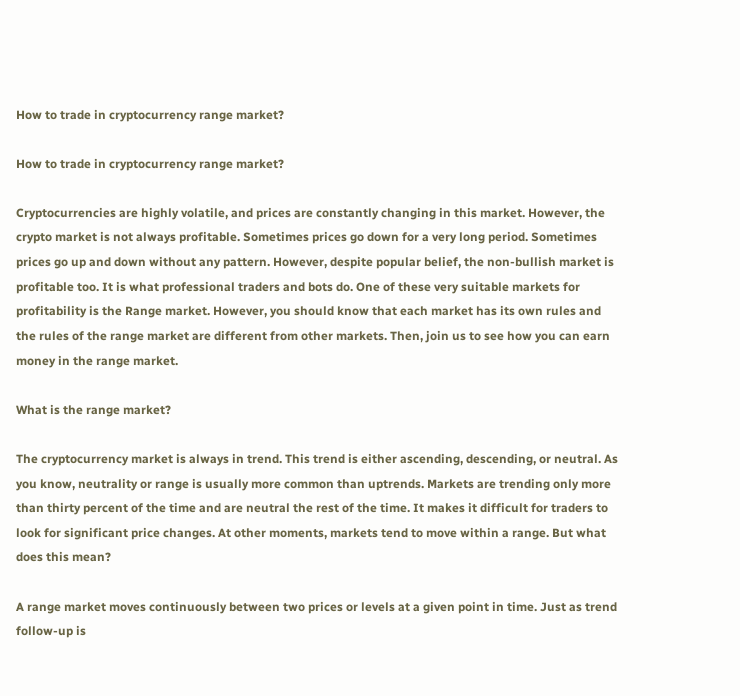How to trade in cryptocurrency range market?

How to trade in cryptocurrency range market?

Cryptocurrencies are highly volatile, and prices are constantly changing in this market. However, the crypto market is not always profitable. Sometimes prices go down for a very long period. Sometimes prices go up and down without any pattern. However, despite popular belief, the non-bullish market is profitable too. It is what professional traders and bots do. One of these very suitable markets for profitability is the Range market. However, you should know that each market has its own rules and the rules of the range market are different from other markets. Then, join us to see how you can earn money in the range market.

What is the range market?

The cryptocurrency market is always in trend. This trend is either ascending, descending, or neutral. As you know, neutrality or range is usually more common than uptrends. Markets are trending only more than thirty percent of the time and are neutral the rest of the time. It makes it difficult for traders to look for significant price changes. At other moments, markets tend to move within a range. But what does this mean?

A range market moves continuously between two prices or levels at a given point in time. Just as trend follow-up is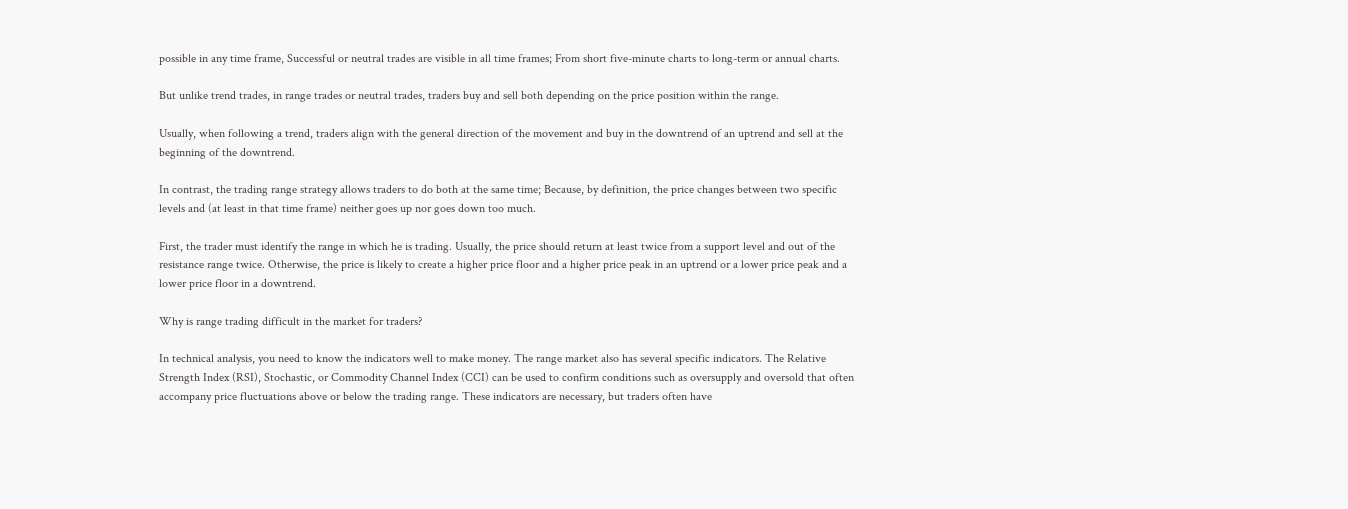possible in any time frame, Successful or neutral trades are visible in all time frames; From short five-minute charts to long-term or annual charts.

But unlike trend trades, in range trades or neutral trades, traders buy and sell both depending on the price position within the range.

Usually, when following a trend, traders align with the general direction of the movement and buy in the downtrend of an uptrend and sell at the beginning of the downtrend.

In contrast, the trading range strategy allows traders to do both at the same time; Because, by definition, the price changes between two specific levels and (at least in that time frame) neither goes up nor goes down too much.

First, the trader must identify the range in which he is trading. Usually, the price should return at least twice from a support level and out of the resistance range twice. Otherwise, the price is likely to create a higher price floor and a higher price peak in an uptrend or a lower price peak and a lower price floor in a downtrend.

Why is range trading difficult in the market for traders?

In technical analysis, you need to know the indicators well to make money. The range market also has several specific indicators. The Relative Strength Index (RSI), Stochastic, or Commodity Channel Index (CCI) can be used to confirm conditions such as oversupply and oversold that often accompany price fluctuations above or below the trading range. These indicators are necessary, but traders often have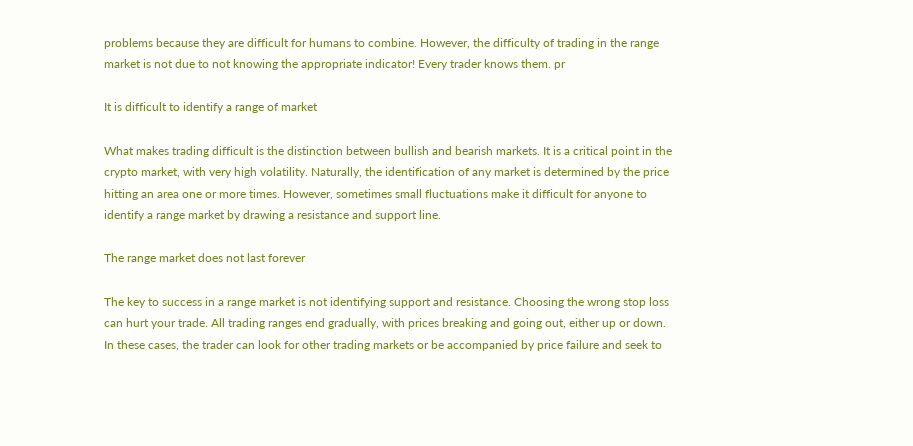problems because they are difficult for humans to combine. However, the difficulty of trading in the range market is not due to not knowing the appropriate indicator! Every trader knows them. pr

It is difficult to identify a range of market

What makes trading difficult is the distinction between bullish and bearish markets. It is a critical point in the crypto market, with very high volatility. Naturally, the identification of any market is determined by the price hitting an area one or more times. However, sometimes small fluctuations make it difficult for anyone to identify a range market by drawing a resistance and support line.

The range market does not last forever

The key to success in a range market is not identifying support and resistance. Choosing the wrong stop loss can hurt your trade. All trading ranges end gradually, with prices breaking and going out, either up or down. In these cases, the trader can look for other trading markets or be accompanied by price failure and seek to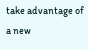take advantage of a new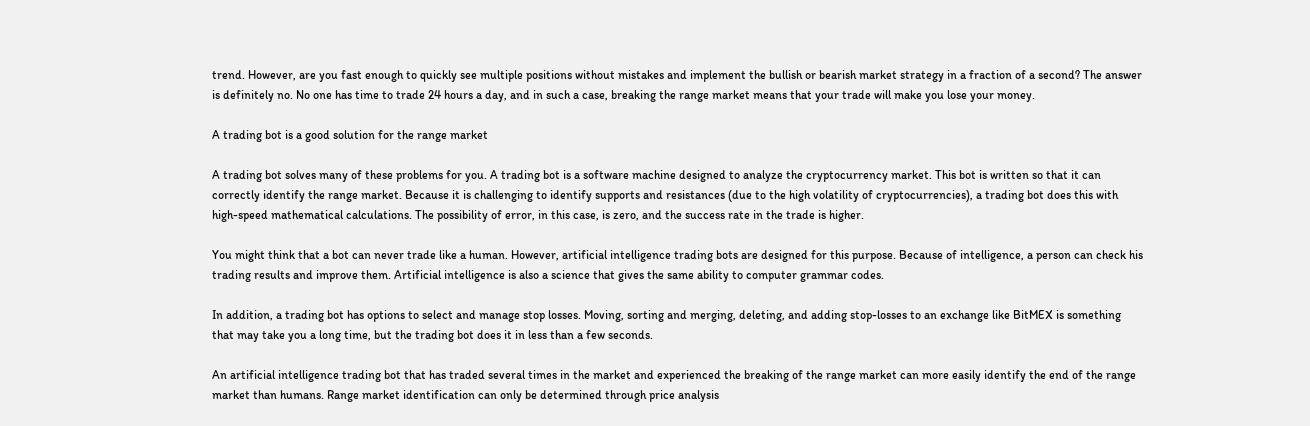trend. However, are you fast enough to quickly see multiple positions without mistakes and implement the bullish or bearish market strategy in a fraction of a second? The answer is definitely no. No one has time to trade 24 hours a day, and in such a case, breaking the range market means that your trade will make you lose your money.

A trading bot is a good solution for the range market

A trading bot solves many of these problems for you. A trading bot is a software machine designed to analyze the cryptocurrency market. This bot is written so that it can correctly identify the range market. Because it is challenging to identify supports and resistances (due to the high volatility of cryptocurrencies), a trading bot does this with high-speed mathematical calculations. The possibility of error, in this case, is zero, and the success rate in the trade is higher.

You might think that a bot can never trade like a human. However, artificial intelligence trading bots are designed for this purpose. Because of intelligence, a person can check his trading results and improve them. Artificial intelligence is also a science that gives the same ability to computer grammar codes.

In addition, a trading bot has options to select and manage stop losses. Moving, sorting and merging, deleting, and adding stop-losses to an exchange like BitMEX is something that may take you a long time, but the trading bot does it in less than a few seconds.

An artificial intelligence trading bot that has traded several times in the market and experienced the breaking of the range market can more easily identify the end of the range market than humans. Range market identification can only be determined through price analysis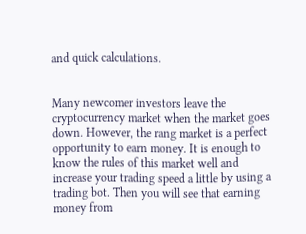and quick calculations.


Many newcomer investors leave the cryptocurrency market when the market goes down. However, the rang market is a perfect opportunity to earn money. It is enough to know the rules of this market well and increase your trading speed a little by using a trading bot. Then you will see that earning money from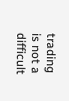trading is not a difficult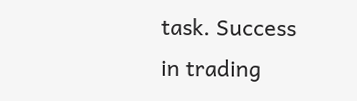task. Success in trading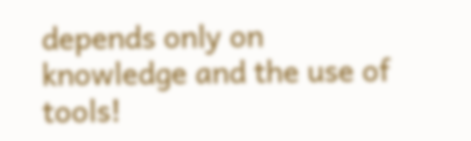depends only on knowledge and the use of tools!